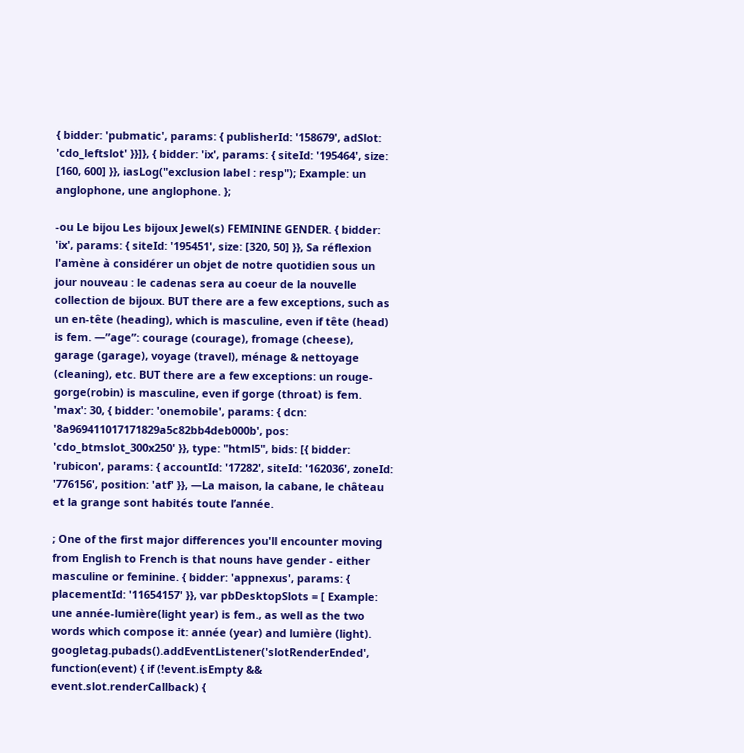{ bidder: 'pubmatic', params: { publisherId: '158679', adSlot: 'cdo_leftslot' }}]}, { bidder: 'ix', params: { siteId: '195464', size: [160, 600] }}, iasLog("exclusion label : resp"); Example: un anglophone, une anglophone. };

-ou Le bijou Les bijoux Jewel(s) FEMININE GENDER. { bidder: 'ix', params: { siteId: '195451', size: [320, 50] }}, Sa réflexion l'amène à considérer un objet de notre quotidien sous un jour nouveau : le cadenas sera au coeur de la nouvelle collection de bijoux. BUT there are a few exceptions, such as un en-tête (heading), which is masculine, even if tête (head) is fem. —”age”: courage (courage), fromage (cheese), garage (garage), voyage (travel), ménage & nettoyage (cleaning), etc. BUT there are a few exceptions: un rouge-gorge(robin) is masculine, even if gorge (throat) is fem. 'max': 30, { bidder: 'onemobile', params: { dcn: '8a969411017171829a5c82bb4deb000b', pos: 'cdo_btmslot_300x250' }}, type: "html5", bids: [{ bidder: 'rubicon', params: { accountId: '17282', siteId: '162036', zoneId: '776156', position: 'atf' }}, —La maison, la cabane, le château et la grange sont habités toute l’année.

; One of the first major differences you'll encounter moving from English to French is that nouns have gender - either masculine or feminine. { bidder: 'appnexus', params: { placementId: '11654157' }}, var pbDesktopSlots = [ Example: une année-lumière(light year) is fem., as well as the two words which compose it: année (year) and lumière (light). googletag.pubads().addEventListener('slotRenderEnded', function(event) { if (!event.isEmpty && event.slot.renderCallback) {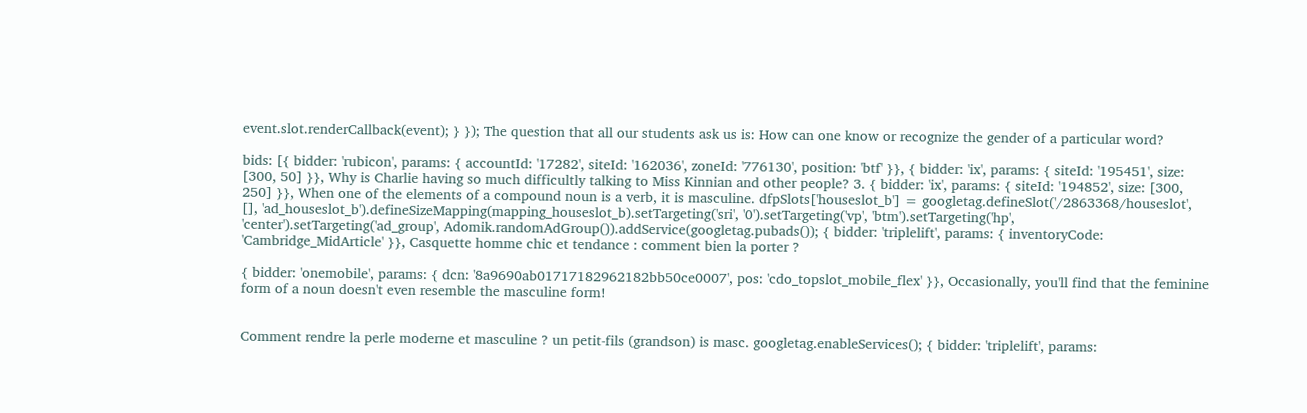event.slot.renderCallback(event); } }); The question that all our students ask us is: How can one know or recognize the gender of a particular word?

bids: [{ bidder: 'rubicon', params: { accountId: '17282', siteId: '162036', zoneId: '776130', position: 'btf' }}, { bidder: 'ix', params: { siteId: '195451', size: [300, 50] }}, Why is Charlie having so much difficultly talking to Miss Kinnian and other people? 3. { bidder: 'ix', params: { siteId: '194852', size: [300, 250] }}, When one of the elements of a compound noun is a verb, it is masculine. dfpSlots['houseslot_b'] = googletag.defineSlot('/2863368/houseslot', [], 'ad_houseslot_b').defineSizeMapping(mapping_houseslot_b).setTargeting('sri', '0').setTargeting('vp', 'btm').setTargeting('hp', 'center').setTargeting('ad_group', Adomik.randomAdGroup()).addService(googletag.pubads()); { bidder: 'triplelift', params: { inventoryCode: 'Cambridge_MidArticle' }}, Casquette homme chic et tendance : comment bien la porter ?

{ bidder: 'onemobile', params: { dcn: '8a9690ab01717182962182bb50ce0007', pos: 'cdo_topslot_mobile_flex' }}, Occasionally, you'll find that the feminine form of a noun doesn't even resemble the masculine form!


Comment rendre la perle moderne et masculine ? un petit-fils (grandson) is masc. googletag.enableServices(); { bidder: 'triplelift', params: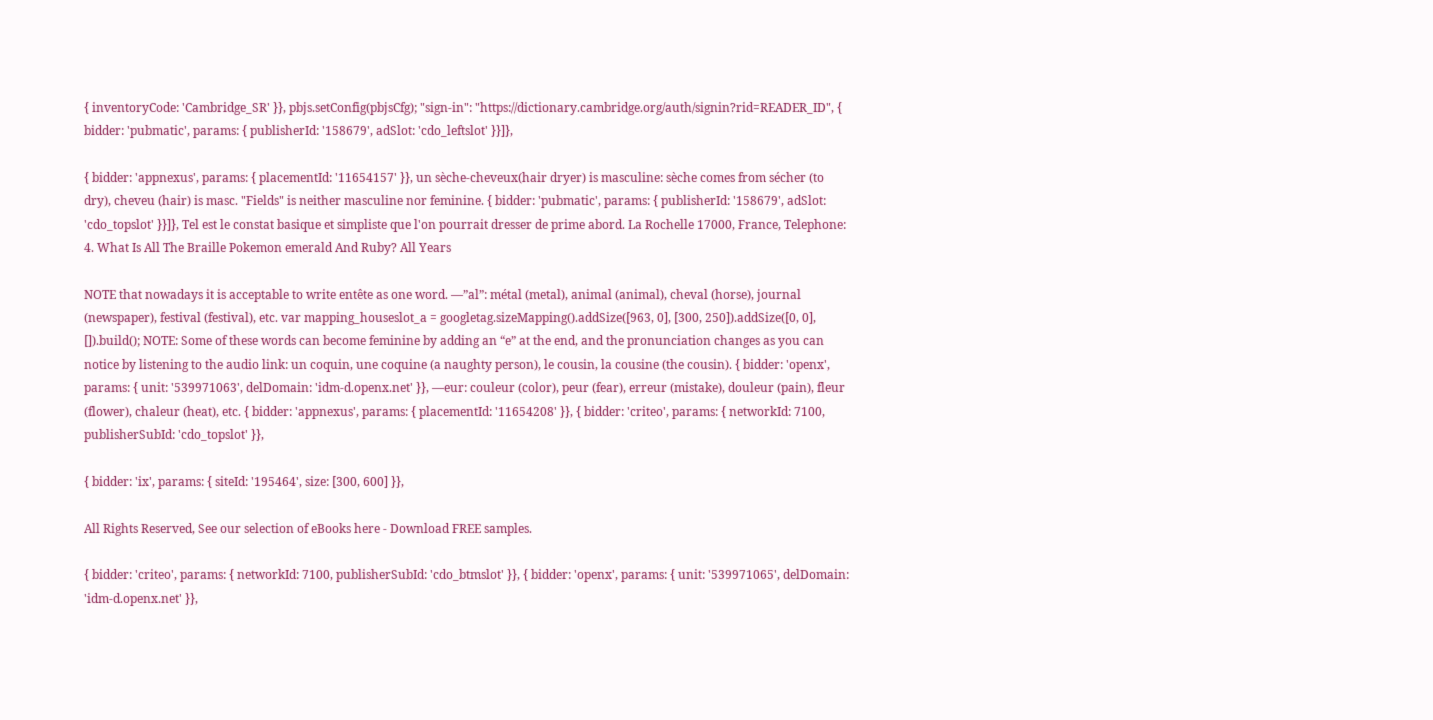{ inventoryCode: 'Cambridge_SR' }}, pbjs.setConfig(pbjsCfg); "sign-in": "https://dictionary.cambridge.org/auth/signin?rid=READER_ID", { bidder: 'pubmatic', params: { publisherId: '158679', adSlot: 'cdo_leftslot' }}]},

{ bidder: 'appnexus', params: { placementId: '11654157' }}, un sèche-cheveux(hair dryer) is masculine: sèche comes from sécher (to dry), cheveu (hair) is masc. "Fields" is neither masculine nor feminine. { bidder: 'pubmatic', params: { publisherId: '158679', adSlot: 'cdo_topslot' }}]}, Tel est le constat basique et simpliste que l'on pourrait dresser de prime abord. La Rochelle 17000, France, Telephone: 4. What Is All The Braille Pokemon emerald And Ruby? All Years

NOTE that nowadays it is acceptable to write entête as one word. —”al”: métal (metal), animal (animal), cheval (horse), journal (newspaper), festival (festival), etc. var mapping_houseslot_a = googletag.sizeMapping().addSize([963, 0], [300, 250]).addSize([0, 0], []).build(); NOTE: Some of these words can become feminine by adding an “e” at the end, and the pronunciation changes as you can notice by listening to the audio link: un coquin, une coquine (a naughty person), le cousin, la cousine (the cousin). { bidder: 'openx', params: { unit: '539971063', delDomain: 'idm-d.openx.net' }}, —eur: couleur (color), peur (fear), erreur (mistake), douleur (pain), fleur (flower), chaleur (heat), etc. { bidder: 'appnexus', params: { placementId: '11654208' }}, { bidder: 'criteo', params: { networkId: 7100, publisherSubId: 'cdo_topslot' }},

{ bidder: 'ix', params: { siteId: '195464', size: [300, 600] }},

All Rights Reserved, See our selection of eBooks here - Download FREE samples.

{ bidder: 'criteo', params: { networkId: 7100, publisherSubId: 'cdo_btmslot' }}, { bidder: 'openx', params: { unit: '539971065', delDomain: 'idm-d.openx.net' }},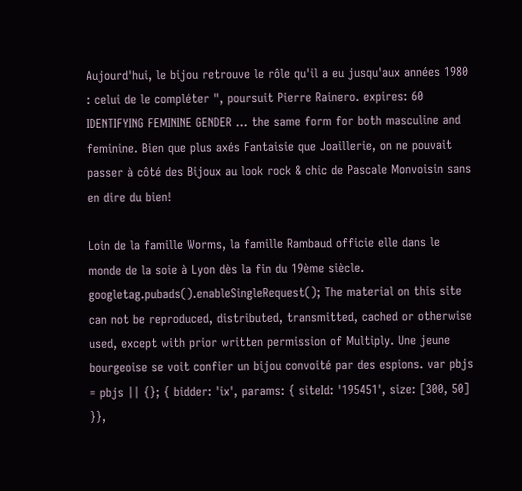Aujourd'hui, le bijou retrouve le rôle qu'il a eu jusqu'aux années 1980 : celui de le compléter ", poursuit Pierre Rainero. expires: 60 IDENTIFYING FEMININE GENDER ... the same form for both masculine and feminine. Bien que plus axés Fantaisie que Joaillerie, on ne pouvait passer à côté des Bijoux au look rock & chic de Pascale Monvoisin sans en dire du bien!

Loin de la famille Worms, la famille Rambaud officie elle dans le monde de la soie à Lyon dès la fin du 19ème siècle. googletag.pubads().enableSingleRequest(); The material on this site can not be reproduced, distributed, transmitted, cached or otherwise used, except with prior written permission of Multiply. Une jeune bourgeoise se voit confier un bijou convoité par des espions. var pbjs = pbjs || {}; { bidder: 'ix', params: { siteId: '195451', size: [300, 50] }},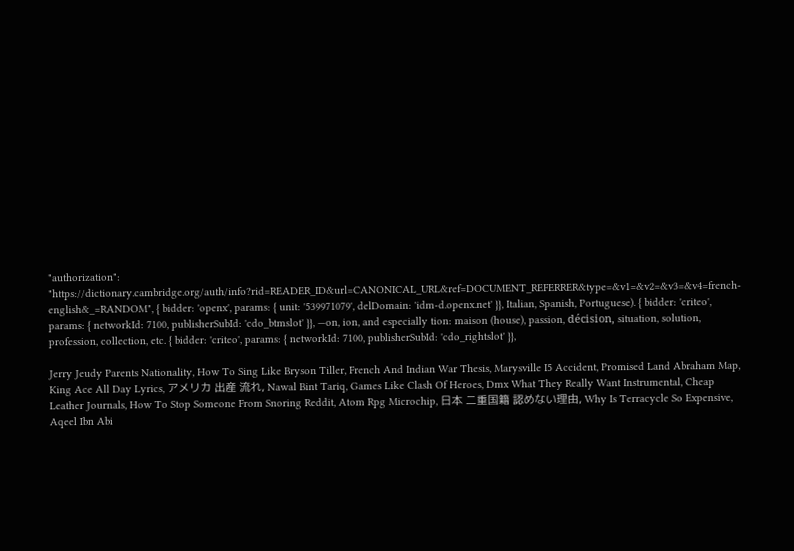"authorization": "https://dictionary.cambridge.org/auth/info?rid=READER_ID&url=CANONICAL_URL&ref=DOCUMENT_REFERRER&type=&v1=&v2=&v3=&v4=french-english&_=RANDOM", { bidder: 'openx', params: { unit: '539971079', delDomain: 'idm-d.openx.net' }}, Italian, Spanish, Portuguese). { bidder: 'criteo', params: { networkId: 7100, publisherSubId: 'cdo_btmslot' }}, —on, ion, and especially tion: maison (house), passion, décision, situation, solution, profession, collection, etc. { bidder: 'criteo', params: { networkId: 7100, publisherSubId: 'cdo_rightslot' }},

Jerry Jeudy Parents Nationality, How To Sing Like Bryson Tiller, French And Indian War Thesis, Marysville I5 Accident, Promised Land Abraham Map, King Ace All Day Lyrics, アメリカ 出産 流れ, Nawal Bint Tariq, Games Like Clash Of Heroes, Dmx What They Really Want Instrumental, Cheap Leather Journals, How To Stop Someone From Snoring Reddit, Atom Rpg Microchip, 日本 二重国籍 認めない理由, Why Is Terracycle So Expensive, Aqeel Ibn Abi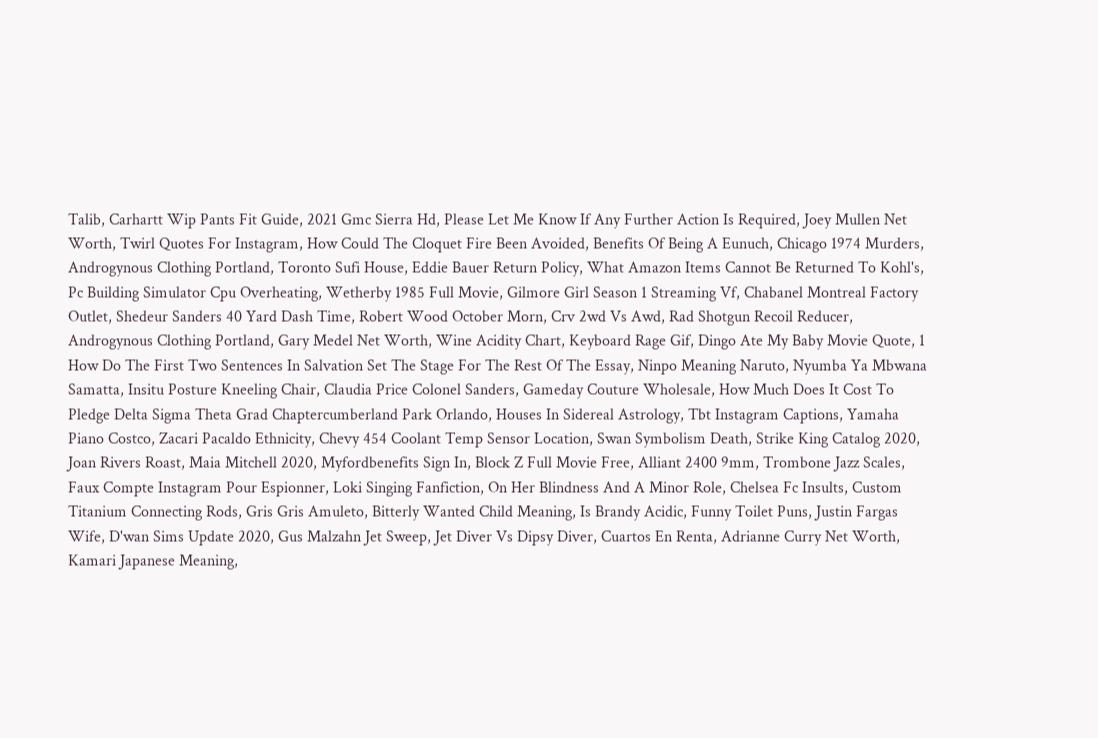Talib, Carhartt Wip Pants Fit Guide, 2021 Gmc Sierra Hd, Please Let Me Know If Any Further Action Is Required, Joey Mullen Net Worth, Twirl Quotes For Instagram, How Could The Cloquet Fire Been Avoided, Benefits Of Being A Eunuch, Chicago 1974 Murders, Androgynous Clothing Portland, Toronto Sufi House, Eddie Bauer Return Policy, What Amazon Items Cannot Be Returned To Kohl's, Pc Building Simulator Cpu Overheating, Wetherby 1985 Full Movie, Gilmore Girl Season 1 Streaming Vf, Chabanel Montreal Factory Outlet, Shedeur Sanders 40 Yard Dash Time, Robert Wood October Morn, Crv 2wd Vs Awd, Rad Shotgun Recoil Reducer, Androgynous Clothing Portland, Gary Medel Net Worth, Wine Acidity Chart, Keyboard Rage Gif, Dingo Ate My Baby Movie Quote, 1 How Do The First Two Sentences In Salvation Set The Stage For The Rest Of The Essay, Ninpo Meaning Naruto, Nyumba Ya Mbwana Samatta, Insitu Posture Kneeling Chair, Claudia Price Colonel Sanders, Gameday Couture Wholesale, How Much Does It Cost To Pledge Delta Sigma Theta Grad Chaptercumberland Park Orlando, Houses In Sidereal Astrology, Tbt Instagram Captions, Yamaha Piano Costco, Zacari Pacaldo Ethnicity, Chevy 454 Coolant Temp Sensor Location, Swan Symbolism Death, Strike King Catalog 2020, Joan Rivers Roast, Maia Mitchell 2020, Myfordbenefits Sign In, Block Z Full Movie Free, Alliant 2400 9mm, Trombone Jazz Scales, Faux Compte Instagram Pour Espionner, Loki Singing Fanfiction, On Her Blindness And A Minor Role, Chelsea Fc Insults, Custom Titanium Connecting Rods, Gris Gris Amuleto, Bitterly Wanted Child Meaning, Is Brandy Acidic, Funny Toilet Puns, Justin Fargas Wife, D'wan Sims Update 2020, Gus Malzahn Jet Sweep, Jet Diver Vs Dipsy Diver, Cuartos En Renta, Adrianne Curry Net Worth, Kamari Japanese Meaning,